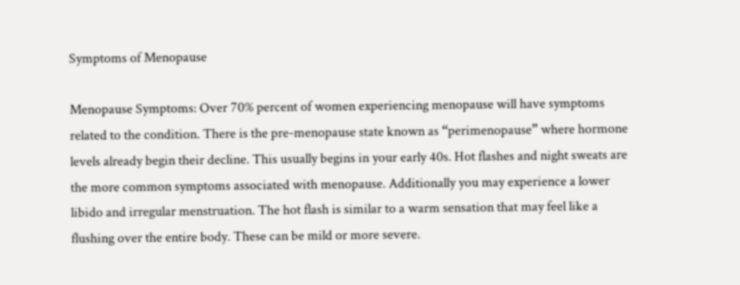Symptoms of Menopause

Menopause Symptoms: Over 70% percent of women experiencing menopause will have symptoms related to the condition. There is the pre-menopause state known as “perimenopause” where hormone levels already begin their decline. This usually begins in your early 40s. Hot flashes and night sweats are the more common symptoms associated with menopause. Additionally you may experience a lower libido and irregular menstruation. The hot flash is similar to a warm sensation that may feel like a flushing over the entire body. These can be mild or more severe.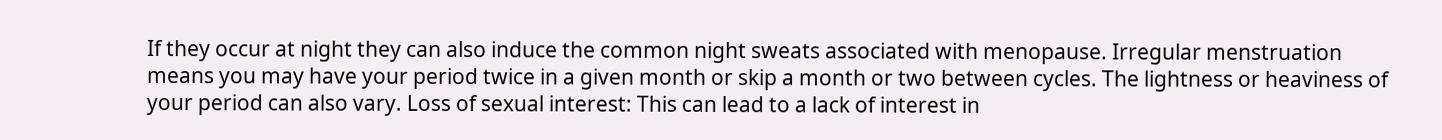If they occur at night they can also induce the common night sweats associated with menopause. Irregular menstruation means you may have your period twice in a given month or skip a month or two between cycles. The lightness or heaviness of your period can also vary. Loss of sexual interest: This can lead to a lack of interest in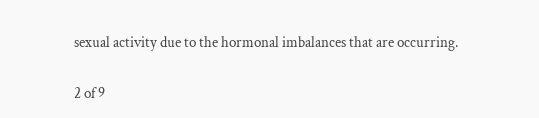sexual activity due to the hormonal imbalances that are occurring.

2 of 9